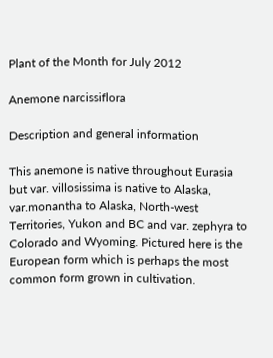Plant of the Month for July 2012

Anemone narcissiflora

Description and general information

This anemone is native throughout Eurasia but var. villosissima is native to Alaska, var.monantha to Alaska, North-west Territories, Yukon and BC and var. zephyra to Colorado and Wyoming. Pictured here is the European form which is perhaps the most common form grown in cultivation.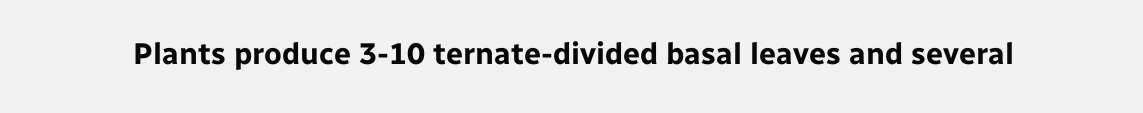Plants produce 3-10 ternate-divided basal leaves and several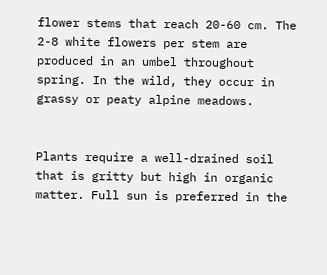flower stems that reach 20-60 cm. The 2-8 white flowers per stem are produced in an umbel throughout spring. In the wild, they occur in grassy or peaty alpine meadows.


Plants require a well-drained soil that is gritty but high in organic matter. Full sun is preferred in the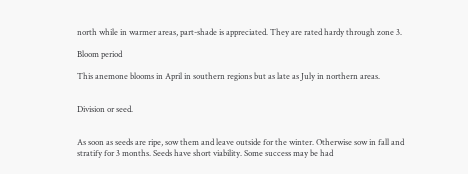north while in warmer areas, part-shade is appreciated. They are rated hardy through zone 3.

Bloom period

This anemone blooms in April in southern regions but as late as July in northern areas.


Division or seed.


As soon as seeds are ripe, sow them and leave outside for the winter. Otherwise sow in fall and stratify for 3 months. Seeds have short viability. Some success may be had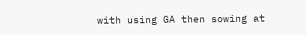with using GA then sowing at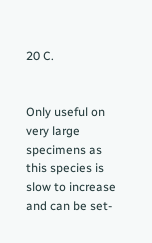20 C.


Only useful on very large specimens as this species is slow to increase and can be set-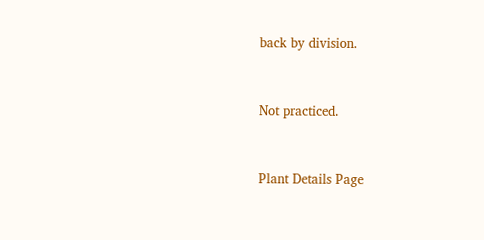back by division.


Not practiced.


Plant Details Page